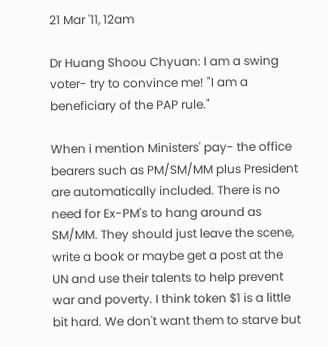21 Mar '11, 12am

Dr Huang Shoou Chyuan: I am a swing voter- try to convince me! "I am a beneficiary of the PAP rule."

When i mention Ministers' pay- the office bearers such as PM/SM/MM plus President are automatically included. There is no need for Ex-PM's to hang around as SM/MM. They should just leave the scene, write a book or maybe get a post at the UN and use their talents to help prevent war and poverty. I think token $1 is a little bit hard. We don't want them to starve but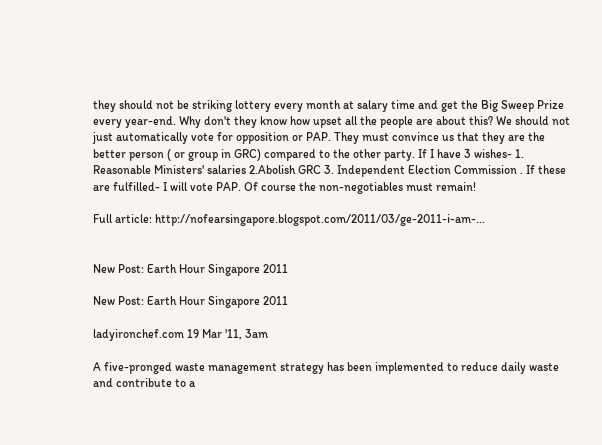they should not be striking lottery every month at salary time and get the Big Sweep Prize every year-end. Why don't they know how upset all the people are about this? We should not just automatically vote for opposition or PAP. They must convince us that they are the better person ( or group in GRC) compared to the other party. If I have 3 wishes- 1. Reasonable Ministers' salaries 2.Abolish GRC 3. Independent Election Commission . If these are fulfilled- I will vote PAP. Of course the non-negotiables must remain!

Full article: http://nofearsingapore.blogspot.com/2011/03/ge-2011-i-am-...


New Post: Earth Hour Singapore 2011

New Post: Earth Hour Singapore 2011

ladyironchef.com 19 Mar '11, 3am

A five-pronged waste management strategy has been implemented to reduce daily waste and contribute to a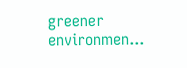greener environmen...